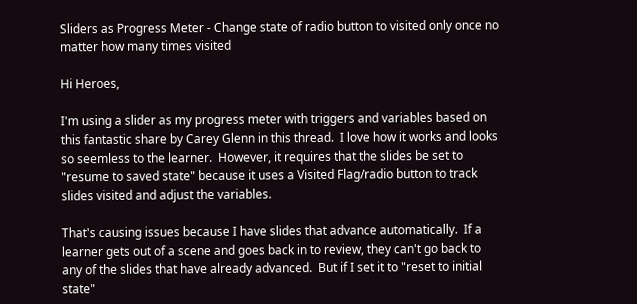Sliders as Progress Meter - Change state of radio button to visited only once no matter how many times visited

Hi Heroes,

I'm using a slider as my progress meter with triggers and variables based on this fantastic share by Carey Glenn in this thread.  I love how it works and looks so seemless to the learner.  However, it requires that the slides be set to "resume to saved state" because it uses a Visited Flag/radio button to track slides visited and adjust the variables.

That's causing issues because I have slides that advance automatically.  If a learner gets out of a scene and goes back in to review, they can't go back to any of the slides that have already advanced.  But if I set it to "reset to initial state"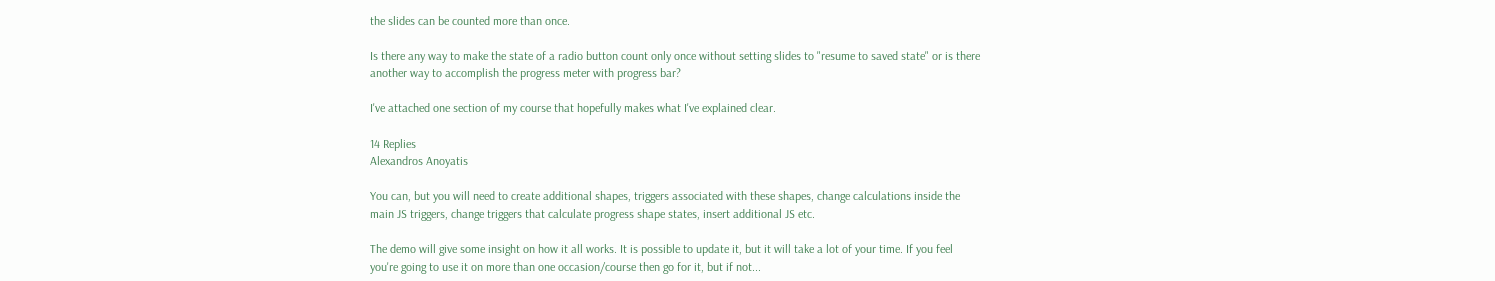the slides can be counted more than once.

Is there any way to make the state of a radio button count only once without setting slides to "resume to saved state" or is there another way to accomplish the progress meter with progress bar?

I've attached one section of my course that hopefully makes what I've explained clear.

14 Replies
Alexandros Anoyatis

You can, but you will need to create additional shapes, triggers associated with these shapes, change calculations inside the main JS triggers, change triggers that calculate progress shape states, insert additional JS etc.

The demo will give some insight on how it all works. It is possible to update it, but it will take a lot of your time. If you feel you're going to use it on more than one occasion/course then go for it, but if not...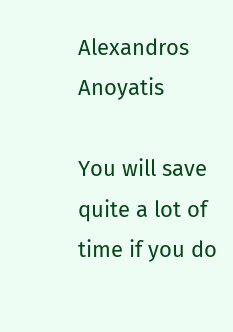Alexandros Anoyatis

You will save quite a lot of time if you do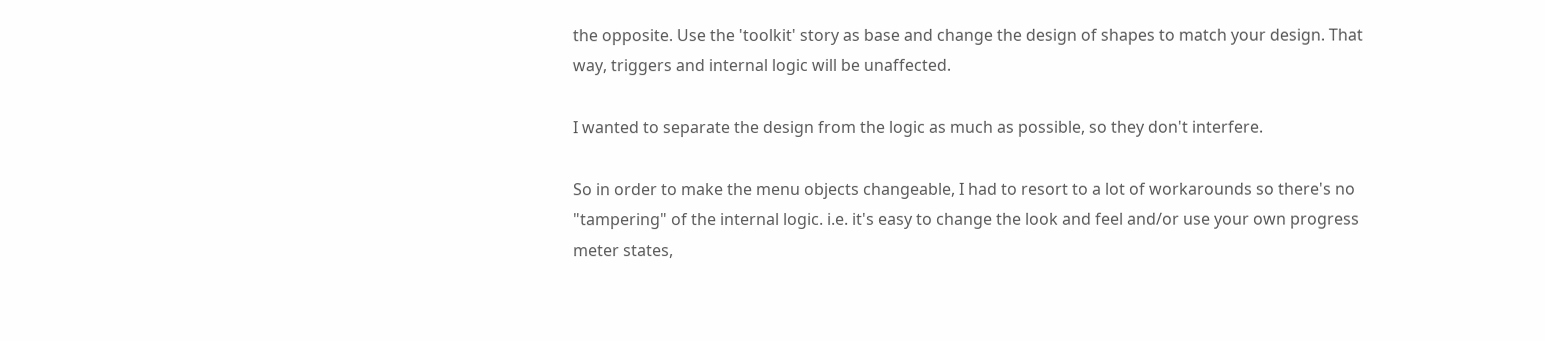the opposite. Use the 'toolkit' story as base and change the design of shapes to match your design. That way, triggers and internal logic will be unaffected.

I wanted to separate the design from the logic as much as possible, so they don't interfere.

So in order to make the menu objects changeable, I had to resort to a lot of workarounds so there's no "tampering" of the internal logic. i.e. it's easy to change the look and feel and/or use your own progress meter states,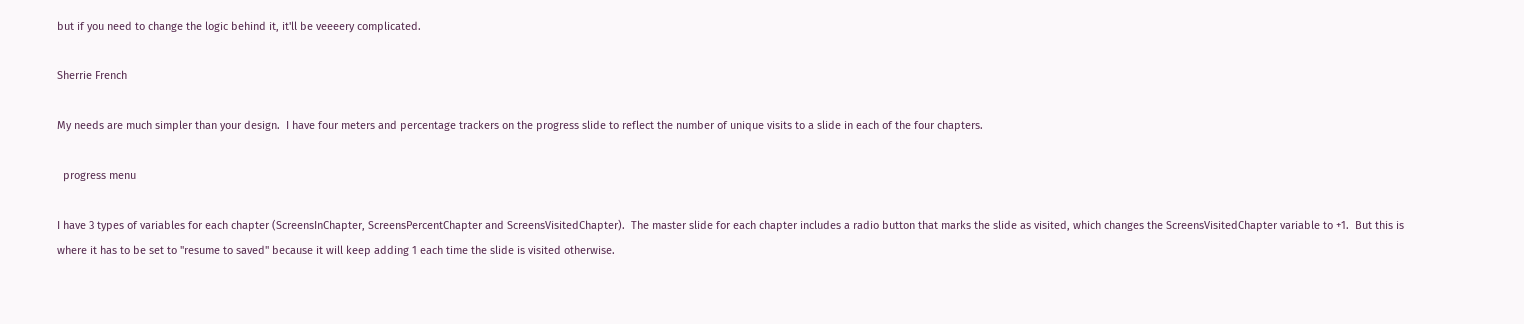but if you need to change the logic behind it, it'll be veeeery complicated.

Sherrie French

My needs are much simpler than your design.  I have four meters and percentage trackers on the progress slide to reflect the number of unique visits to a slide in each of the four chapters.

  progress menu

I have 3 types of variables for each chapter (ScreensInChapter, ScreensPercentChapter and ScreensVisitedChapter).  The master slide for each chapter includes a radio button that marks the slide as visited, which changes the ScreensVisitedChapter variable to +1.  But this is where it has to be set to "resume to saved" because it will keep adding 1 each time the slide is visited otherwise.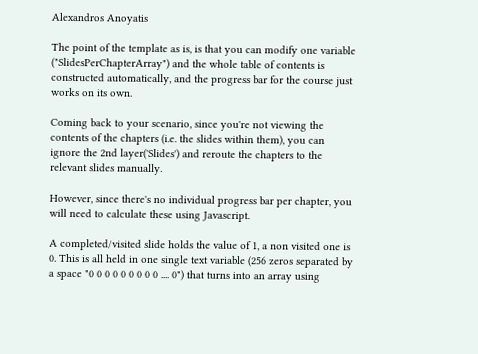Alexandros Anoyatis

The point of the template as is, is that you can modify one variable ("SlidesPerChapterArray") and the whole table of contents is constructed automatically, and the progress bar for the course just works on its own.

Coming back to your scenario, since you're not viewing the contents of the chapters (i.e. the slides within them), you can ignore the 2nd layer('Slides') and reroute the chapters to the relevant slides manually.

However, since there's no individual progress bar per chapter, you will need to calculate these using Javascript.

A completed/visited slide holds the value of 1, a non visited one is 0. This is all held in one single text variable (256 zeros separated by a space "0 0 0 0 0 0 0 0 0 .... 0") that turns into an array using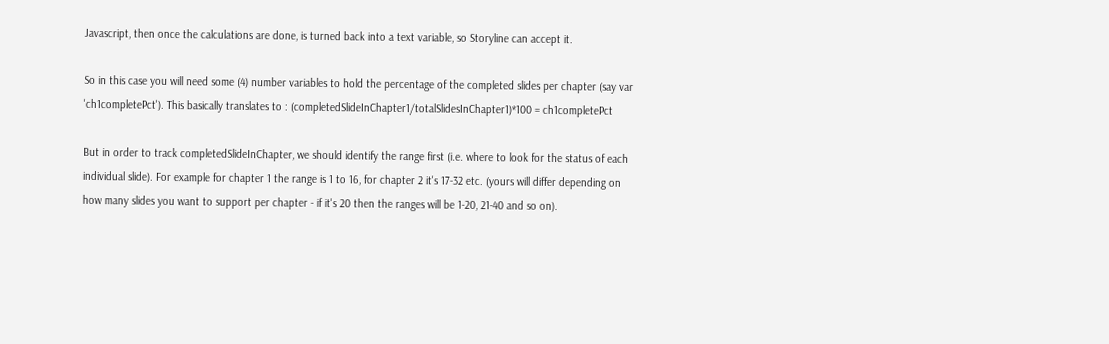Javascript, then once the calculations are done, is turned back into a text variable, so Storyline can accept it.

So in this case you will need some (4) number variables to hold the percentage of the completed slides per chapter (say var 'ch1completePct'). This basically translates to : (completedSlideInChapter1/totalSlidesInChapter1)*100 = ch1completePct

But in order to track completedSlideInChapter, we should identify the range first (i.e. where to look for the status of each individual slide). For example for chapter 1 the range is 1 to 16, for chapter 2 it's 17-32 etc. (yours will differ depending on how many slides you want to support per chapter - if it's 20 then the ranges will be 1-20, 21-40 and so on).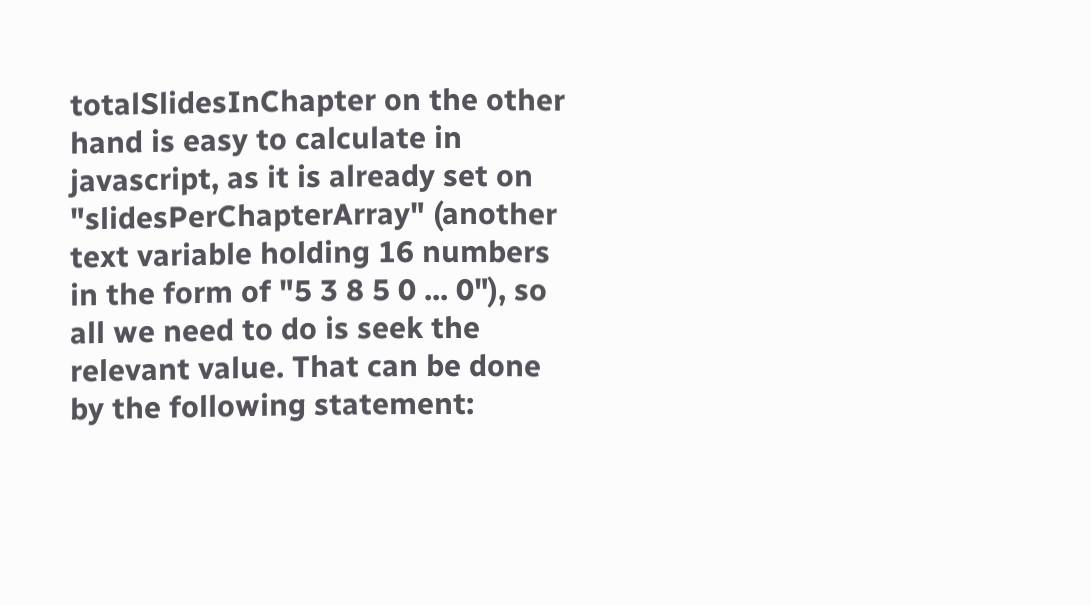totalSlidesInChapter on the other hand is easy to calculate in javascript, as it is already set on "slidesPerChapterArray" (another text variable holding 16 numbers in the form of "5 3 8 5 0 ... 0"), so all we need to do is seek the relevant value. That can be done by the following statement: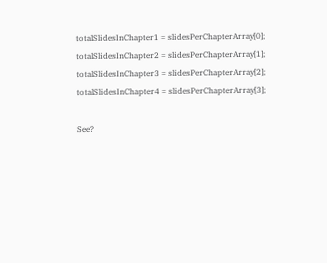totalSlidesInChapter1 = slidesPerChapterArray[0];
totalSlidesInChapter2 = slidesPerChapterArray[1];
totalSlidesInChapter3 = slidesPerChapterArray[2];
totalSlidesInChapter4 = slidesPerChapterArray[3];

See?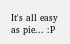It's all easy as pie... :P